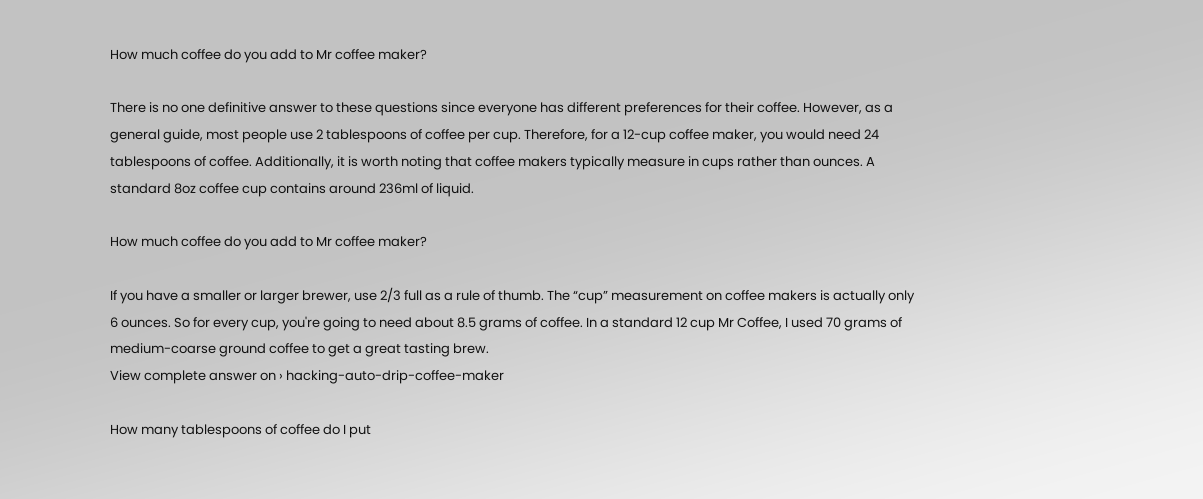How much coffee do you add to Mr coffee maker?

There is no one definitive answer to these questions since everyone has different preferences for their coffee. However, as a general guide, most people use 2 tablespoons of coffee per cup. Therefore, for a 12-cup coffee maker, you would need 24 tablespoons of coffee. Additionally, it is worth noting that coffee makers typically measure in cups rather than ounces. A standard 8oz coffee cup contains around 236ml of liquid.

How much coffee do you add to Mr coffee maker?

If you have a smaller or larger brewer, use 2/3 full as a rule of thumb. The “cup” measurement on coffee makers is actually only 6 ounces. So for every cup, you're going to need about 8.5 grams of coffee. In a standard 12 cup Mr Coffee, I used 70 grams of medium-coarse ground coffee to get a great tasting brew.
View complete answer on › hacking-auto-drip-coffee-maker

How many tablespoons of coffee do I put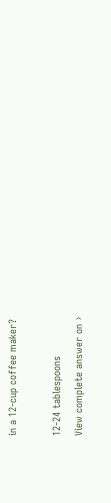in a 12-cup coffee maker?

12-24 tablespoons
View complete answer on ›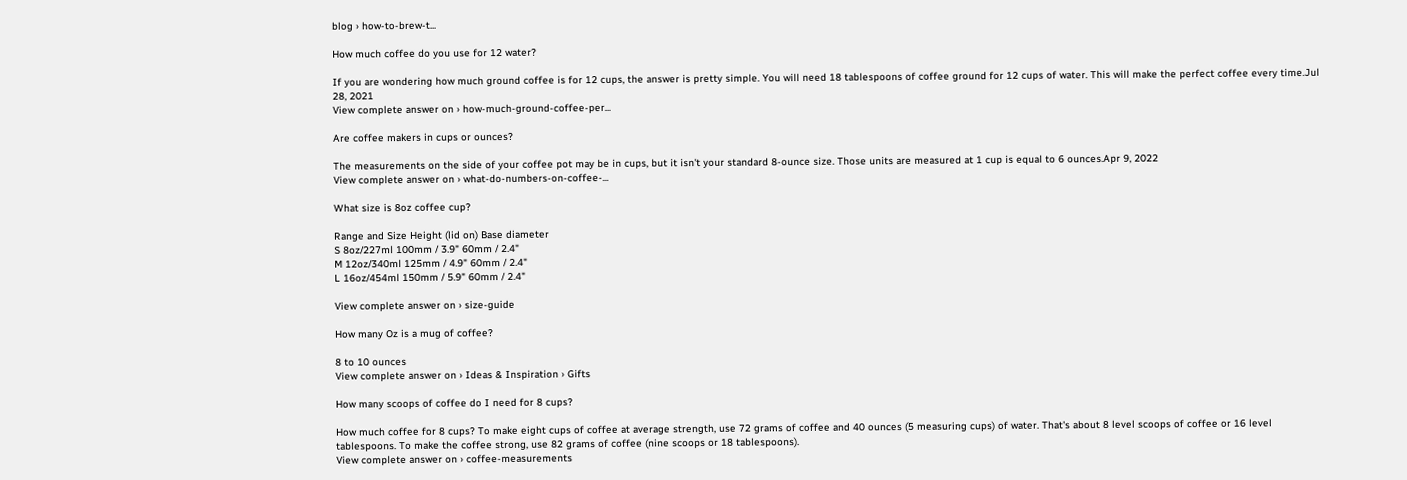blog › how-to-brew-t...

How much coffee do you use for 12 water?

If you are wondering how much ground coffee is for 12 cups, the answer is pretty simple. You will need 18 tablespoons of coffee ground for 12 cups of water. This will make the perfect coffee every time.Jul 28, 2021
View complete answer on › how-much-ground-coffee-per...

Are coffee makers in cups or ounces?

The measurements on the side of your coffee pot may be in cups, but it isn't your standard 8-ounce size. Those units are measured at 1 cup is equal to 6 ounces.Apr 9, 2022
View complete answer on › what-do-numbers-on-coffee-...

What size is 8oz coffee cup?

Range and Size Height (lid on) Base diameter
S 8oz/227ml 100mm / 3.9" 60mm / 2.4"
M 12oz/340ml 125mm / 4.9" 60mm / 2.4"
L 16oz/454ml 150mm / 5.9" 60mm / 2.4"

View complete answer on › size-guide

How many Oz is a mug of coffee?

8 to 10 ounces
View complete answer on › Ideas & Inspiration › Gifts

How many scoops of coffee do I need for 8 cups?

How much coffee for 8 cups? To make eight cups of coffee at average strength, use 72 grams of coffee and 40 ounces (5 measuring cups) of water. That's about 8 level scoops of coffee or 16 level tablespoons. To make the coffee strong, use 82 grams of coffee (nine scoops or 18 tablespoons).
View complete answer on › coffee-measurements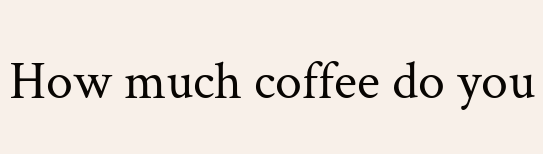How much coffee do you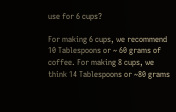use for 6 cups?

For making 6 cups, we recommend 10 Tablespoons or ~ 60 grams of coffee. For making 8 cups, we think 14 Tablespoons or ~80 grams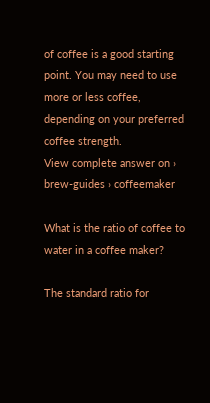of coffee is a good starting point. You may need to use more or less coffee, depending on your preferred coffee strength.
View complete answer on › brew-guides › coffeemaker

What is the ratio of coffee to water in a coffee maker?

The standard ratio for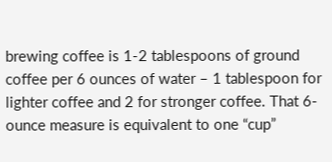brewing coffee is 1-2 tablespoons of ground coffee per 6 ounces of water – 1 tablespoon for lighter coffee and 2 for stronger coffee. That 6-ounce measure is equivalent to one “cup”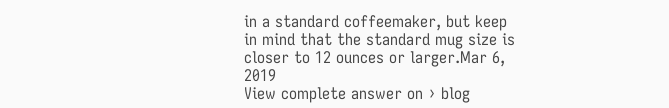in a standard coffeemaker, but keep in mind that the standard mug size is closer to 12 ounces or larger.Mar 6, 2019
View complete answer on › blog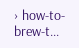› how-to-brew-t...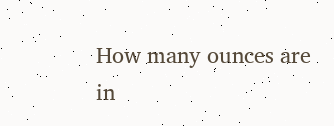How many ounces are in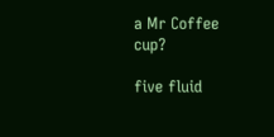a Mr Coffee cup?

five fluid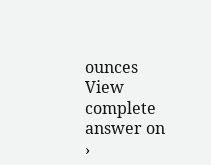ounces
View complete answer on ›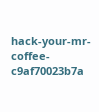hack-your-mr-coffee-c9af70023b7a